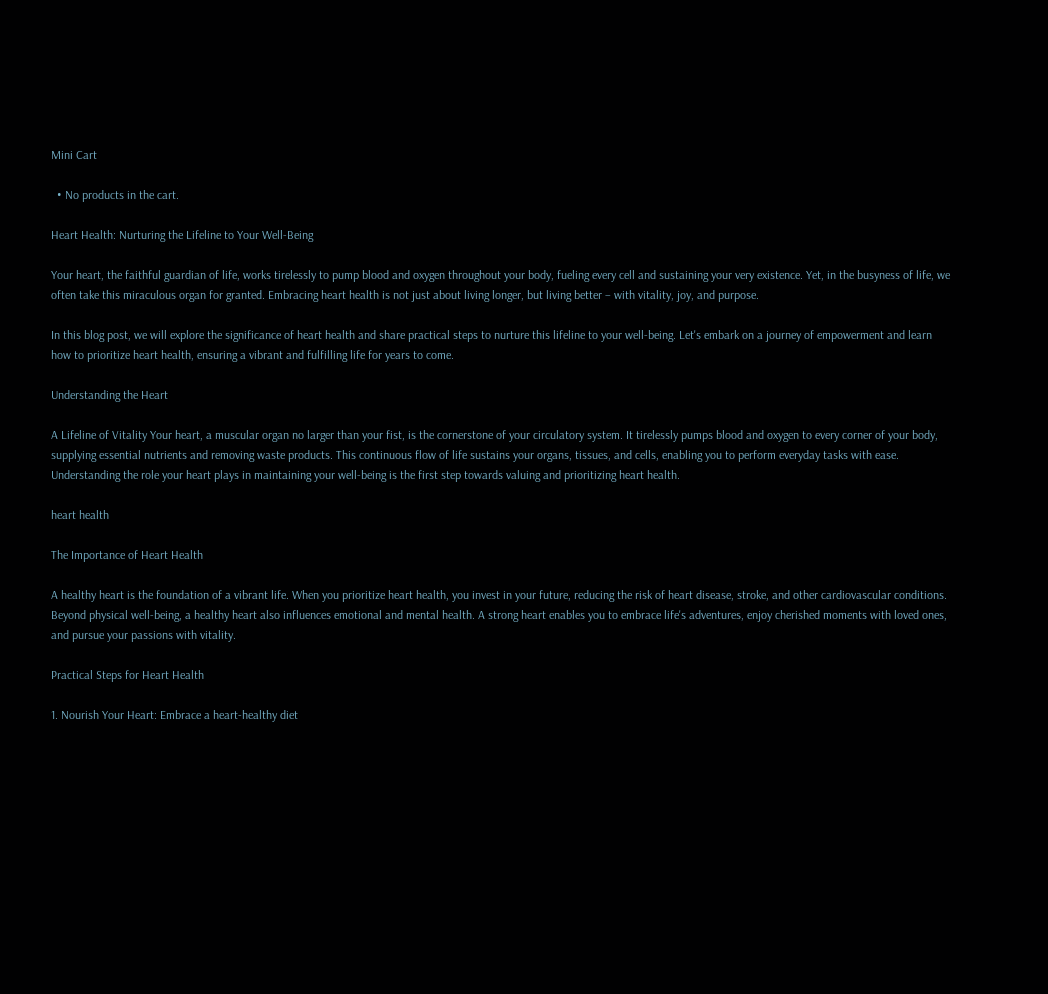Mini Cart

  • No products in the cart.

Heart Health: Nurturing the Lifeline to Your Well-Being

Your heart, the faithful guardian of life, works tirelessly to pump blood and oxygen throughout your body, fueling every cell and sustaining your very existence. Yet, in the busyness of life, we often take this miraculous organ for granted. Embracing heart health is not just about living longer, but living better – with vitality, joy, and purpose.

In this blog post, we will explore the significance of heart health and share practical steps to nurture this lifeline to your well-being. Let's embark on a journey of empowerment and learn how to prioritize heart health, ensuring a vibrant and fulfilling life for years to come.

Understanding the Heart

A Lifeline of Vitality Your heart, a muscular organ no larger than your fist, is the cornerstone of your circulatory system. It tirelessly pumps blood and oxygen to every corner of your body, supplying essential nutrients and removing waste products. This continuous flow of life sustains your organs, tissues, and cells, enabling you to perform everyday tasks with ease. Understanding the role your heart plays in maintaining your well-being is the first step towards valuing and prioritizing heart health.

heart health

The Importance of Heart Health

A healthy heart is the foundation of a vibrant life. When you prioritize heart health, you invest in your future, reducing the risk of heart disease, stroke, and other cardiovascular conditions. Beyond physical well-being, a healthy heart also influences emotional and mental health. A strong heart enables you to embrace life's adventures, enjoy cherished moments with loved ones, and pursue your passions with vitality.

Practical Steps for Heart Health

1. Nourish Your Heart: Embrace a heart-healthy diet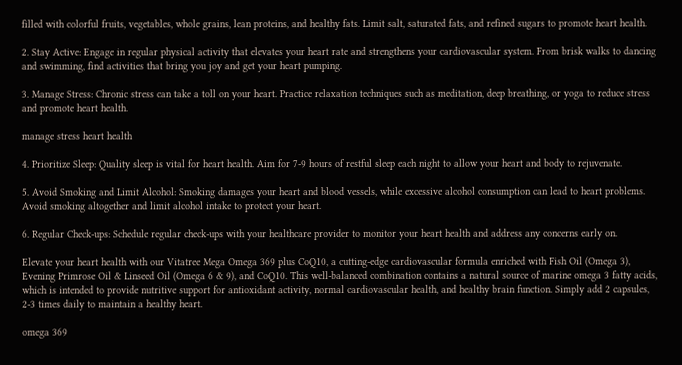filled with colorful fruits, vegetables, whole grains, lean proteins, and healthy fats. Limit salt, saturated fats, and refined sugars to promote heart health.

2. Stay Active: Engage in regular physical activity that elevates your heart rate and strengthens your cardiovascular system. From brisk walks to dancing and swimming, find activities that bring you joy and get your heart pumping.

3. Manage Stress: Chronic stress can take a toll on your heart. Practice relaxation techniques such as meditation, deep breathing, or yoga to reduce stress and promote heart health.

manage stress heart health

4. Prioritize Sleep: Quality sleep is vital for heart health. Aim for 7-9 hours of restful sleep each night to allow your heart and body to rejuvenate.

5. Avoid Smoking and Limit Alcohol: Smoking damages your heart and blood vessels, while excessive alcohol consumption can lead to heart problems. Avoid smoking altogether and limit alcohol intake to protect your heart.

6. Regular Check-ups: Schedule regular check-ups with your healthcare provider to monitor your heart health and address any concerns early on.

Elevate your heart health with our Vitatree Mega Omega 369 plus CoQ10, a cutting-edge cardiovascular formula enriched with Fish Oil (Omega 3), Evening Primrose Oil & Linseed Oil (Omega 6 & 9), and CoQ10. This well-balanced combination contains a natural source of marine omega 3 fatty acids, which is intended to provide nutritive support for antioxidant activity, normal cardiovascular health, and healthy brain function. Simply add 2 capsules, 2-3 times daily to maintain a healthy heart.

omega 369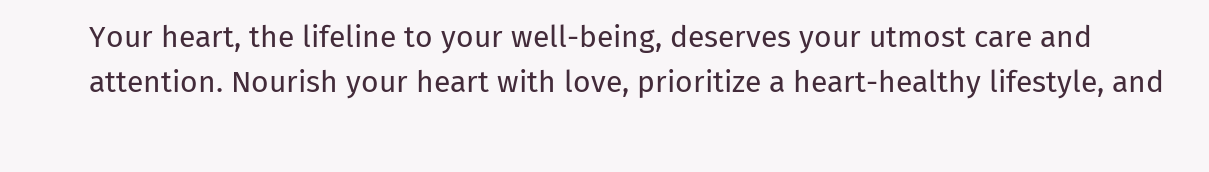Your heart, the lifeline to your well-being, deserves your utmost care and attention. Nourish your heart with love, prioritize a heart-healthy lifestyle, and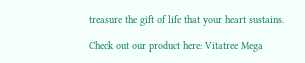treasure the gift of life that your heart sustains.

Check out our product here: Vitatree Mega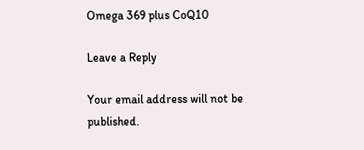Omega 369 plus CoQ10

Leave a Reply

Your email address will not be published.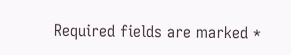Required fields are marked *